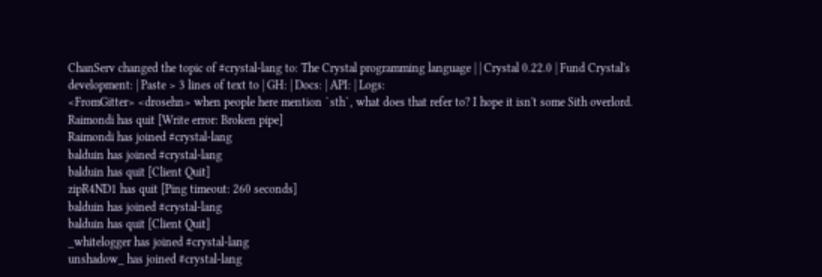ChanServ changed the topic of #crystal-lang to: The Crystal programming language | | Crystal 0.22.0 | Fund Crystal's development: | Paste > 3 lines of text to | GH: | Docs: | API: | Logs:
<FromGitter> <drosehn> when people here mention `sth`, what does that refer to? I hope it isn't some Sith overlord.
Raimondi has quit [Write error: Broken pipe]
Raimondi has joined #crystal-lang
balduin has joined #crystal-lang
balduin has quit [Client Quit]
zipR4ND1 has quit [Ping timeout: 260 seconds]
balduin has joined #crystal-lang
balduin has quit [Client Quit]
_whitelogger has joined #crystal-lang
unshadow_ has joined #crystal-lang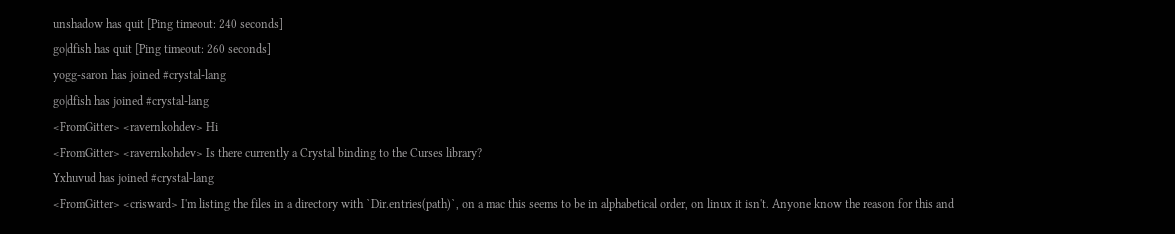unshadow has quit [Ping timeout: 240 seconds]
go|dfish has quit [Ping timeout: 260 seconds]
yogg-saron has joined #crystal-lang
go|dfish has joined #crystal-lang
<FromGitter> <ravernkohdev> Hi
<FromGitter> <ravernkohdev> Is there currently a Crystal binding to the Curses library?
Yxhuvud has joined #crystal-lang
<FromGitter> <crisward> I'm listing the files in a directory with `Dir.entries(path)`, on a mac this seems to be in alphabetical order, on linux it isn't. Anyone know the reason for this and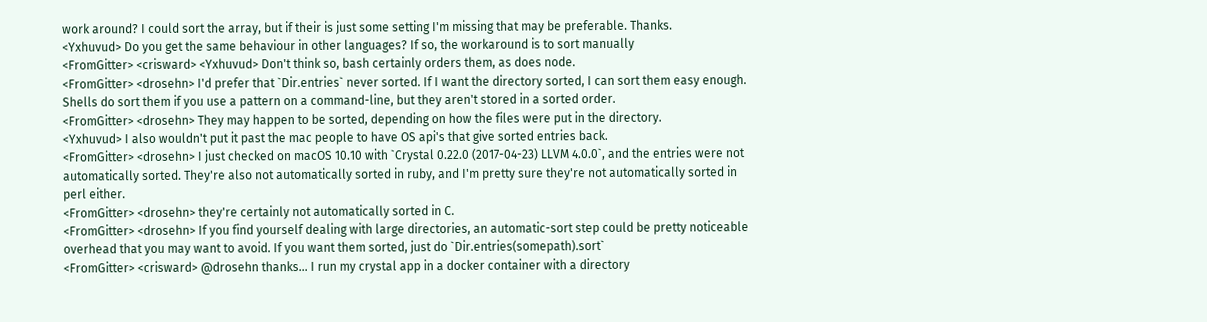work around? I could sort the array, but if their is just some setting I'm missing that may be preferable. Thanks.
<Yxhuvud> Do you get the same behaviour in other languages? If so, the workaround is to sort manually
<FromGitter> <crisward> <Yxhuvud> Don't think so, bash certainly orders them, as does node.
<FromGitter> <drosehn> I'd prefer that `Dir.entries` never sorted. If I want the directory sorted, I can sort them easy enough. Shells do sort them if you use a pattern on a command-line, but they aren't stored in a sorted order.
<FromGitter> <drosehn> They may happen to be sorted, depending on how the files were put in the directory.
<Yxhuvud> I also wouldn't put it past the mac people to have OS api's that give sorted entries back.
<FromGitter> <drosehn> I just checked on macOS 10.10 with `Crystal 0.22.0 (2017-04-23) LLVM 4.0.0`, and the entries were not automatically sorted. They're also not automatically sorted in ruby, and I'm pretty sure they're not automatically sorted in perl either.
<FromGitter> <drosehn> they're certainly not automatically sorted in C.
<FromGitter> <drosehn> If you find yourself dealing with large directories, an automatic-sort step could be pretty noticeable overhead that you may want to avoid. If you want them sorted, just do `Dir.entries(somepath).sort`
<FromGitter> <crisward> @drosehn thanks... I run my crystal app in a docker container with a directory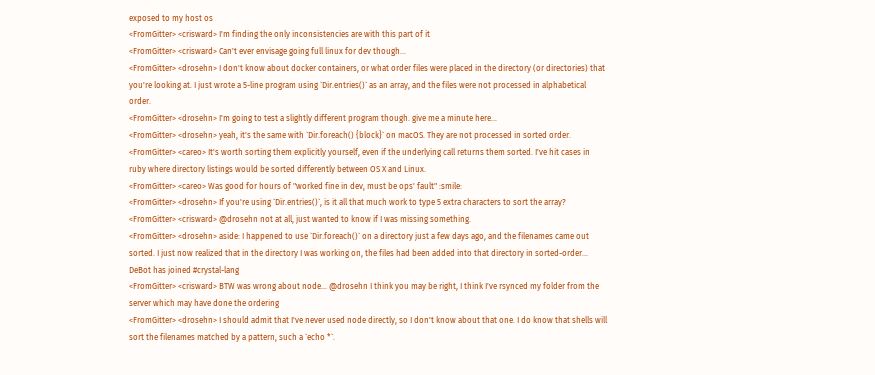exposed to my host os
<FromGitter> <crisward> I'm finding the only inconsistencies are with this part of it
<FromGitter> <crisward> Can't ever envisage going full linux for dev though...
<FromGitter> <drosehn> I don't know about docker containers, or what order files were placed in the directory (or directories) that you're looking at. I just wrote a 5-line program using `Dir.entries()` as an array, and the files were not processed in alphabetical order.
<FromGitter> <drosehn> I'm going to test a slightly different program though. give me a minute here...
<FromGitter> <drosehn> yeah, it's the same with `Dir.foreach() {block}` on macOS. They are not processed in sorted order.
<FromGitter> <careo> It's worth sorting them explicitly yourself, even if the underlying call returns them sorted. I've hit cases in ruby where directory listings would be sorted differently between OS X and Linux.
<FromGitter> <careo> Was good for hours of "worked fine in dev, must be ops' fault" :smile:
<FromGitter> <drosehn> If you're using `Dir.entries()`, is it all that much work to type 5 extra characters to sort the array?
<FromGitter> <crisward> @drosehn not at all, just wanted to know if I was missing something.
<FromGitter> <drosehn> aside: I happened to use `Dir.foreach()` on a directory just a few days ago, and the filenames came out sorted. I just now realized that in the directory I was working on, the files had been added into that directory in sorted-order...
DeBot has joined #crystal-lang
<FromGitter> <crisward> BTW was wrong about node... @drosehn I think you may be right, I think I've rsynced my folder from the server which may have done the ordering
<FromGitter> <drosehn> I should admit that I've never used node directly, so I don't know about that one. I do know that shells will sort the filenames matched by a pattern, such a `echo *`.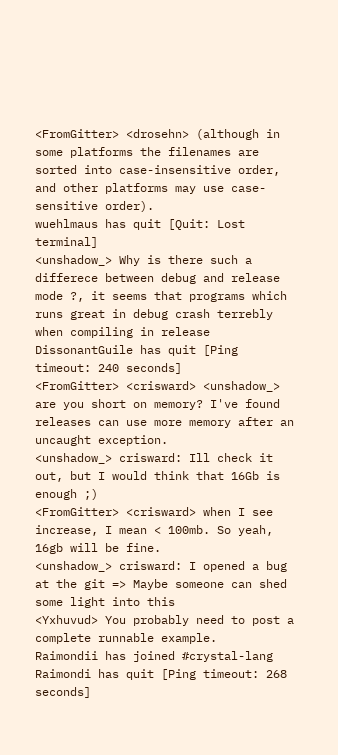<FromGitter> <drosehn> (although in some platforms the filenames are sorted into case-insensitive order, and other platforms may use case-sensitive order).
wuehlmaus has quit [Quit: Lost terminal]
<unshadow_> Why is there such a differece between debug and release mode ?, it seems that programs which runs great in debug crash terrebly when compiling in release
DissonantGuile has quit [Ping timeout: 240 seconds]
<FromGitter> <crisward> <unshadow_> are you short on memory? I've found releases can use more memory after an uncaught exception.
<unshadow_> crisward: Ill check it out, but I would think that 16Gb is enough ;)
<FromGitter> <crisward> when I see increase, I mean < 100mb. So yeah, 16gb will be fine.
<unshadow_> crisward: I opened a bug at the git => Maybe someone can shed some light into this
<Yxhuvud> You probably need to post a complete runnable example.
Raimondii has joined #crystal-lang
Raimondi has quit [Ping timeout: 268 seconds]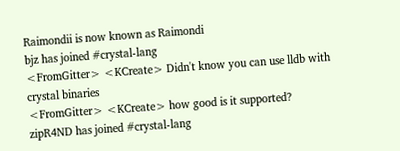Raimondii is now known as Raimondi
bjz has joined #crystal-lang
<FromGitter> <KCreate> Didn't know you can use lldb with crystal binaries
<FromGitter> <KCreate> how good is it supported?
zipR4ND has joined #crystal-lang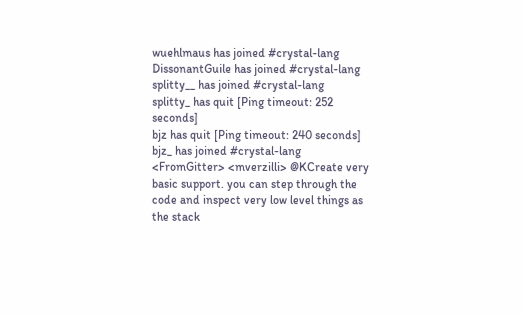wuehlmaus has joined #crystal-lang
DissonantGuile has joined #crystal-lang
splitty__ has joined #crystal-lang
splitty_ has quit [Ping timeout: 252 seconds]
bjz has quit [Ping timeout: 240 seconds]
bjz_ has joined #crystal-lang
<FromGitter> <mverzilli> @KCreate very basic support. you can step through the code and inspect very low level things as the stack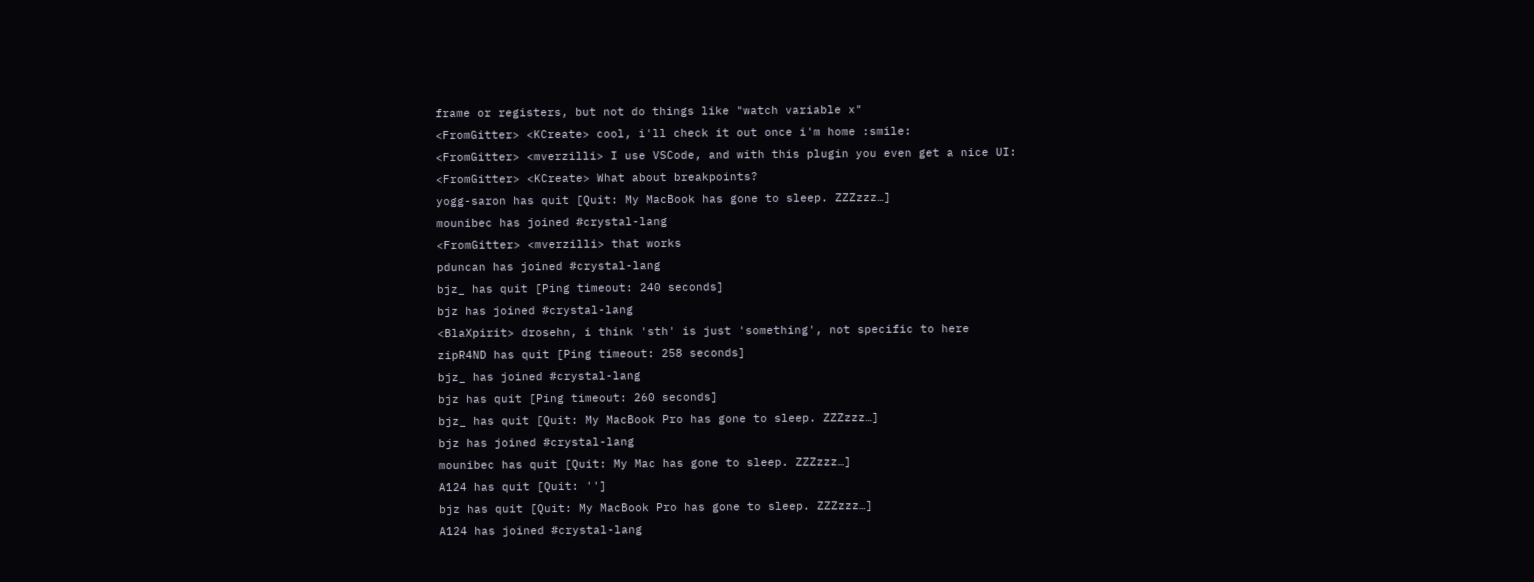frame or registers, but not do things like "watch variable x"
<FromGitter> <KCreate> cool, i'll check it out once i'm home :smile:
<FromGitter> <mverzilli> I use VSCode, and with this plugin you even get a nice UI:
<FromGitter> <KCreate> What about breakpoints?
yogg-saron has quit [Quit: My MacBook has gone to sleep. ZZZzzz…]
mounibec has joined #crystal-lang
<FromGitter> <mverzilli> that works
pduncan has joined #crystal-lang
bjz_ has quit [Ping timeout: 240 seconds]
bjz has joined #crystal-lang
<BlaXpirit> drosehn, i think 'sth' is just 'something', not specific to here
zipR4ND has quit [Ping timeout: 258 seconds]
bjz_ has joined #crystal-lang
bjz has quit [Ping timeout: 260 seconds]
bjz_ has quit [Quit: My MacBook Pro has gone to sleep. ZZZzzz…]
bjz has joined #crystal-lang
mounibec has quit [Quit: My Mac has gone to sleep. ZZZzzz…]
A124 has quit [Quit: '']
bjz has quit [Quit: My MacBook Pro has gone to sleep. ZZZzzz…]
A124 has joined #crystal-lang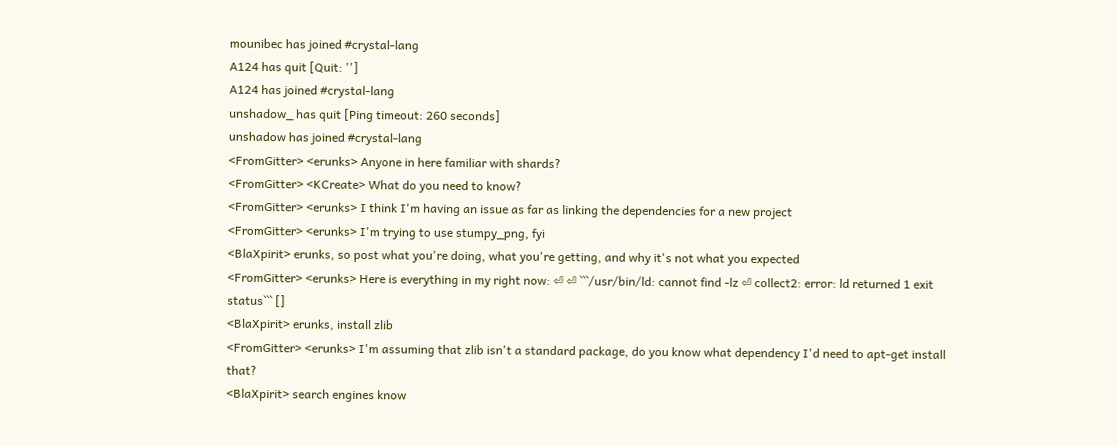mounibec has joined #crystal-lang
A124 has quit [Quit: '']
A124 has joined #crystal-lang
unshadow_ has quit [Ping timeout: 260 seconds]
unshadow has joined #crystal-lang
<FromGitter> <erunks> Anyone in here familiar with shards?
<FromGitter> <KCreate> What do you need to know?
<FromGitter> <erunks> I think I'm having an issue as far as linking the dependencies for a new project
<FromGitter> <erunks> I'm trying to use stumpy_png, fyi
<BlaXpirit> erunks, so post what you're doing, what you're getting, and why it's not what you expected
<FromGitter> <erunks> Here is everything in my right now: ⏎ ⏎ ```/usr/bin/ld: cannot find -lz ⏎ collect2: error: ld returned 1 exit status``` []
<BlaXpirit> erunks, install zlib
<FromGitter> <erunks> I'm assuming that zlib isn't a standard package, do you know what dependency I'd need to apt-get install that?
<BlaXpirit> search engines know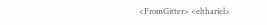<FromGitter> <elthariel>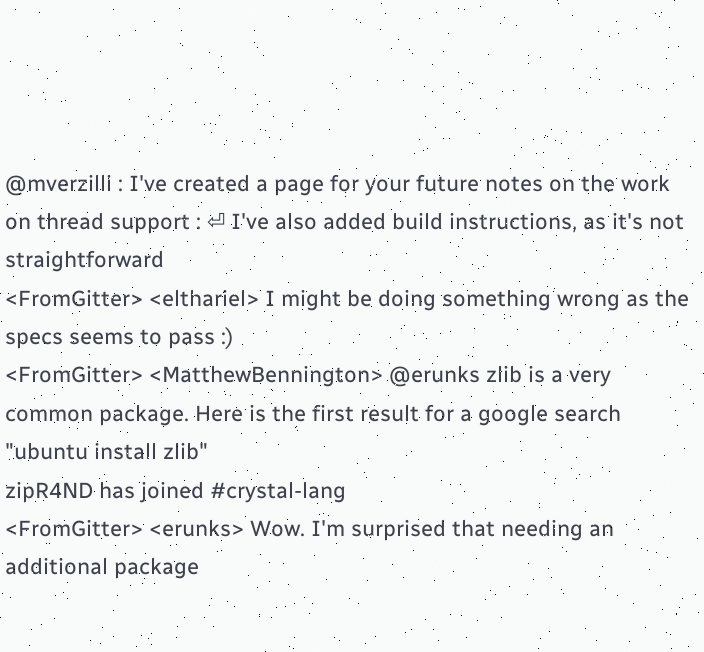@mverzilli : I've created a page for your future notes on the work on thread support : ⏎ I've also added build instructions, as it's not straightforward
<FromGitter> <elthariel> I might be doing something wrong as the specs seems to pass :)
<FromGitter> <MatthewBennington> @erunks zlib is a very common package. Here is the first result for a google search "ubuntu install zlib"
zipR4ND has joined #crystal-lang
<FromGitter> <erunks> Wow. I'm surprised that needing an additional package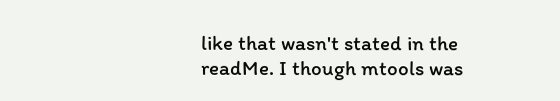like that wasn't stated in the readMe. I though mtools was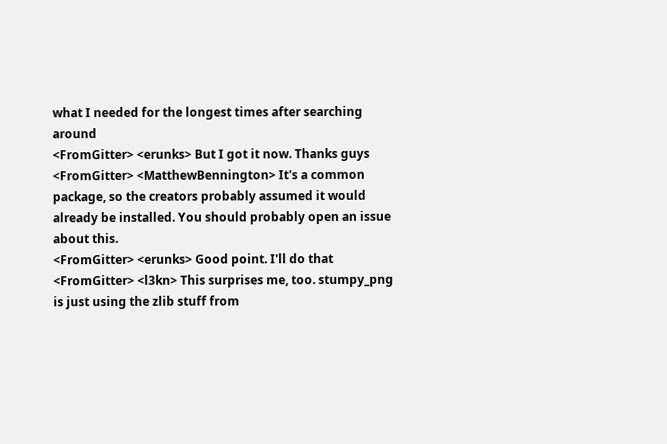what I needed for the longest times after searching around
<FromGitter> <erunks> But I got it now. Thanks guys
<FromGitter> <MatthewBennington> It's a common package, so the creators probably assumed it would already be installed. You should probably open an issue about this.
<FromGitter> <erunks> Good point. I'll do that
<FromGitter> <l3kn> This surprises me, too. stumpy_png is just using the zlib stuff from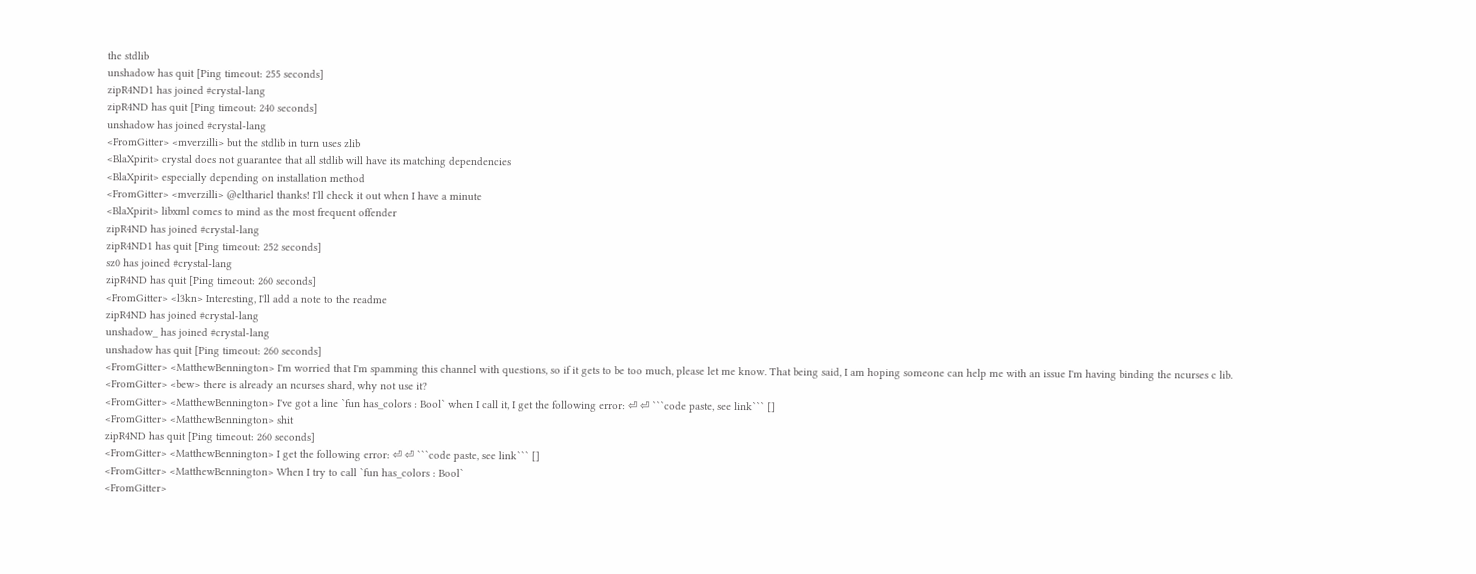the stdlib
unshadow has quit [Ping timeout: 255 seconds]
zipR4ND1 has joined #crystal-lang
zipR4ND has quit [Ping timeout: 240 seconds]
unshadow has joined #crystal-lang
<FromGitter> <mverzilli> but the stdlib in turn uses zlib
<BlaXpirit> crystal does not guarantee that all stdlib will have its matching dependencies
<BlaXpirit> especially depending on installation method
<FromGitter> <mverzilli> @elthariel thanks! I'll check it out when I have a minute
<BlaXpirit> libxml comes to mind as the most frequent offender
zipR4ND has joined #crystal-lang
zipR4ND1 has quit [Ping timeout: 252 seconds]
sz0 has joined #crystal-lang
zipR4ND has quit [Ping timeout: 260 seconds]
<FromGitter> <l3kn> Interesting, I'll add a note to the readme
zipR4ND has joined #crystal-lang
unshadow_ has joined #crystal-lang
unshadow has quit [Ping timeout: 260 seconds]
<FromGitter> <MatthewBennington> I'm worried that I'm spamming this channel with questions, so if it gets to be too much, please let me know. That being said, I am hoping someone can help me with an issue I'm having binding the ncurses c lib.
<FromGitter> <bew> there is already an ncurses shard, why not use it?
<FromGitter> <MatthewBennington> I've got a line `fun has_colors : Bool` when I call it, I get the following error: ⏎ ⏎ ```code paste, see link``` []
<FromGitter> <MatthewBennington> shit
zipR4ND has quit [Ping timeout: 260 seconds]
<FromGitter> <MatthewBennington> I get the following error: ⏎ ⏎ ```code paste, see link``` []
<FromGitter> <MatthewBennington> When I try to call `fun has_colors : Bool`
<FromGitter>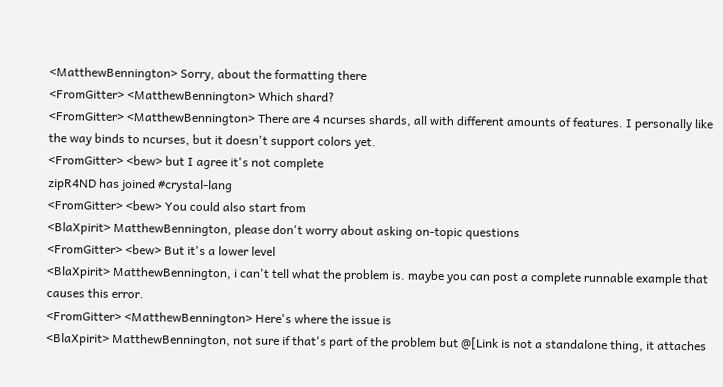<MatthewBennington> Sorry, about the formatting there
<FromGitter> <MatthewBennington> Which shard?
<FromGitter> <MatthewBennington> There are 4 ncurses shards, all with different amounts of features. I personally like the way binds to ncurses, but it doesn't support colors yet.
<FromGitter> <bew> but I agree it's not complete
zipR4ND has joined #crystal-lang
<FromGitter> <bew> You could also start from
<BlaXpirit> MatthewBennington, please don't worry about asking on-topic questions
<FromGitter> <bew> But it's a lower level
<BlaXpirit> MatthewBennington, i can't tell what the problem is. maybe you can post a complete runnable example that causes this error.
<FromGitter> <MatthewBennington> Here's where the issue is
<BlaXpirit> MatthewBennington, not sure if that's part of the problem but @[Link is not a standalone thing, it attaches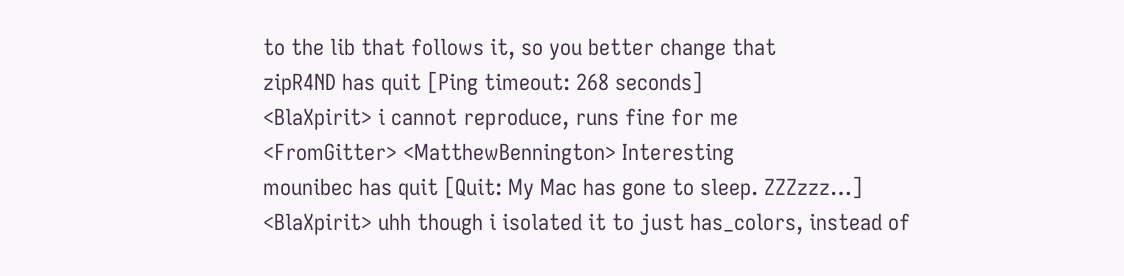to the lib that follows it, so you better change that
zipR4ND has quit [Ping timeout: 268 seconds]
<BlaXpirit> i cannot reproduce, runs fine for me
<FromGitter> <MatthewBennington> Interesting
mounibec has quit [Quit: My Mac has gone to sleep. ZZZzzz…]
<BlaXpirit> uhh though i isolated it to just has_colors, instead of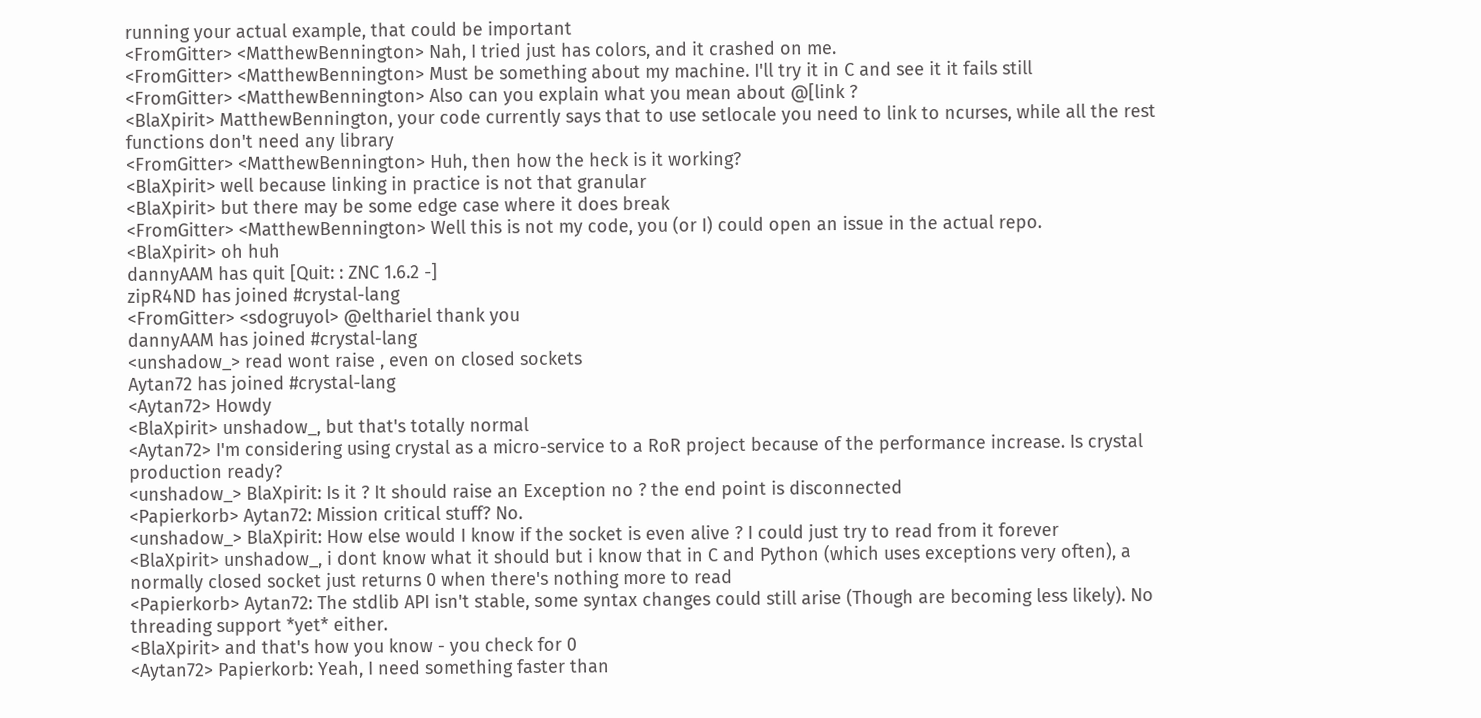running your actual example, that could be important
<FromGitter> <MatthewBennington> Nah, I tried just has colors, and it crashed on me.
<FromGitter> <MatthewBennington> Must be something about my machine. I'll try it in C and see it it fails still
<FromGitter> <MatthewBennington> Also can you explain what you mean about @[link ?
<BlaXpirit> MatthewBennington, your code currently says that to use setlocale you need to link to ncurses, while all the rest functions don't need any library
<FromGitter> <MatthewBennington> Huh, then how the heck is it working?
<BlaXpirit> well because linking in practice is not that granular
<BlaXpirit> but there may be some edge case where it does break
<FromGitter> <MatthewBennington> Well this is not my code, you (or I) could open an issue in the actual repo.
<BlaXpirit> oh huh
dannyAAM has quit [Quit: : ZNC 1.6.2 -]
zipR4ND has joined #crystal-lang
<FromGitter> <sdogruyol> @elthariel thank you
dannyAAM has joined #crystal-lang
<unshadow_> read wont raise , even on closed sockets
Aytan72 has joined #crystal-lang
<Aytan72> Howdy
<BlaXpirit> unshadow_, but that's totally normal
<Aytan72> I'm considering using crystal as a micro-service to a RoR project because of the performance increase. Is crystal production ready?
<unshadow_> BlaXpirit: Is it ? It should raise an Exception no ? the end point is disconnected
<Papierkorb> Aytan72: Mission critical stuff? No.
<unshadow_> BlaXpirit: How else would I know if the socket is even alive ? I could just try to read from it forever
<BlaXpirit> unshadow_, i dont know what it should but i know that in C and Python (which uses exceptions very often), a normally closed socket just returns 0 when there's nothing more to read
<Papierkorb> Aytan72: The stdlib API isn't stable, some syntax changes could still arise (Though are becoming less likely). No threading support *yet* either.
<BlaXpirit> and that's how you know - you check for 0
<Aytan72> Papierkorb: Yeah, I need something faster than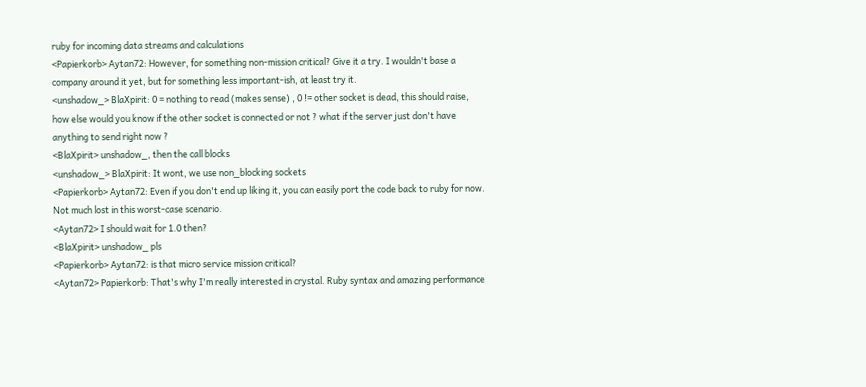ruby for incoming data streams and calculations
<Papierkorb> Aytan72: However, for something non-mission critical? Give it a try. I wouldn't base a company around it yet, but for something less important-ish, at least try it.
<unshadow_> BlaXpirit: 0 = nothing to read (makes sense) , 0 != other socket is dead, this should raise, how else would you know if the other socket is connected or not ? what if the server just don't have anything to send right now ?
<BlaXpirit> unshadow_, then the call blocks
<unshadow_> BlaXpirit: It wont, we use non_blocking sockets
<Papierkorb> Aytan72: Even if you don't end up liking it, you can easily port the code back to ruby for now. Not much lost in this worst-case scenario.
<Aytan72> I should wait for 1.0 then?
<BlaXpirit> unshadow_ pls
<Papierkorb> Aytan72: is that micro service mission critical?
<Aytan72> Papierkorb: That's why I'm really interested in crystal. Ruby syntax and amazing performance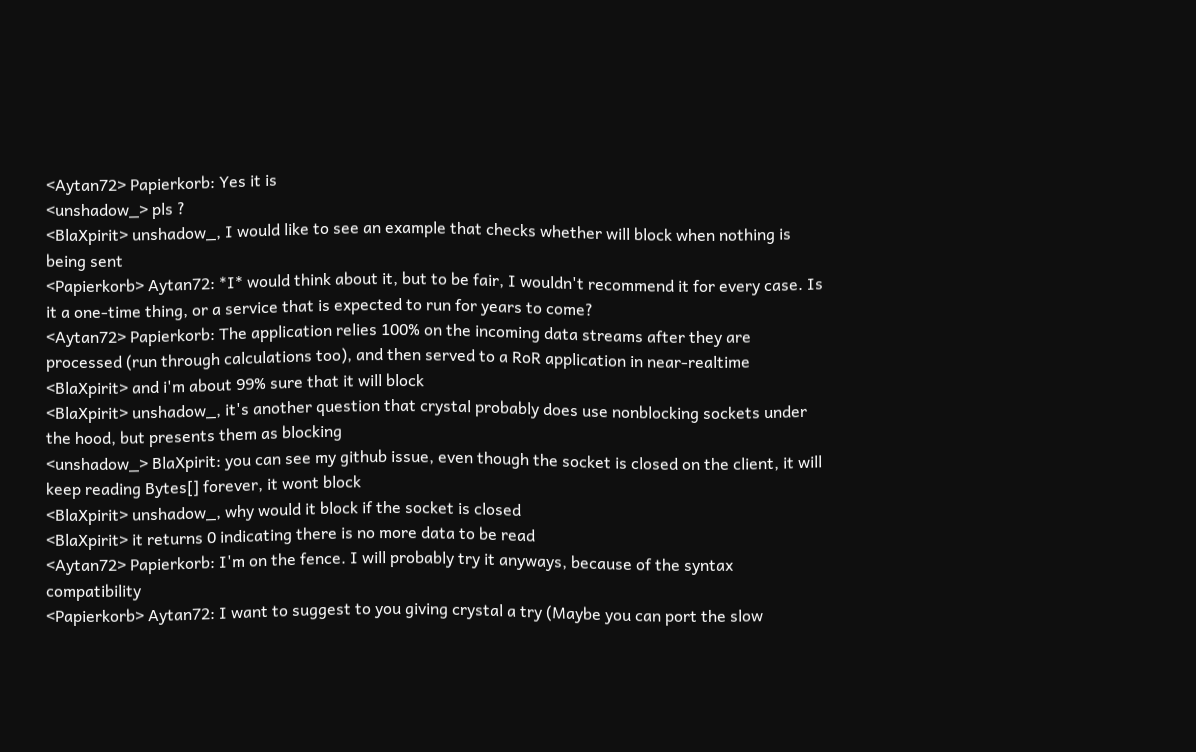<Aytan72> Papierkorb: Yes it is
<unshadow_> pls ?
<BlaXpirit> unshadow_, I would like to see an example that checks whether will block when nothing is being sent
<Papierkorb> Aytan72: *I* would think about it, but to be fair, I wouldn't recommend it for every case. Is it a one-time thing, or a service that is expected to run for years to come?
<Aytan72> Papierkorb: The application relies 100% on the incoming data streams after they are processed (run through calculations too), and then served to a RoR application in near-realtime
<BlaXpirit> and i'm about 99% sure that it will block
<BlaXpirit> unshadow_, it's another question that crystal probably does use nonblocking sockets under the hood, but presents them as blocking
<unshadow_> BlaXpirit: you can see my github issue, even though the socket is closed on the client, it will keep reading Bytes[] forever, it wont block
<BlaXpirit> unshadow_, why would it block if the socket is closed
<BlaXpirit> it returns 0 indicating there is no more data to be read
<Aytan72> Papierkorb: I'm on the fence. I will probably try it anyways, because of the syntax compatibility
<Papierkorb> Aytan72: I want to suggest to you giving crystal a try (Maybe you can port the slow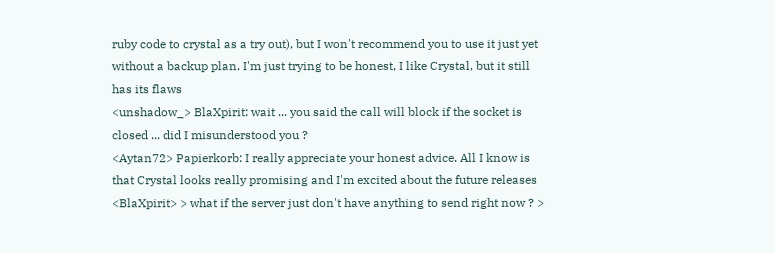ruby code to crystal as a try out), but I won't recommend you to use it just yet without a backup plan. I'm just trying to be honest, I like Crystal, but it still has its flaws
<unshadow_> BlaXpirit: wait ... you said the call will block if the socket is closed ... did I misunderstood you ?
<Aytan72> Papierkorb: I really appreciate your honest advice. All I know is that Crystal looks really promising and I'm excited about the future releases
<BlaXpirit> > what if the server just don't have anything to send right now ? >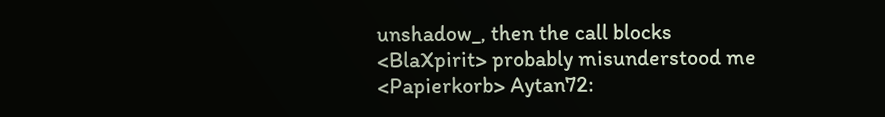unshadow_, then the call blocks
<BlaXpirit> probably misunderstood me
<Papierkorb> Aytan72: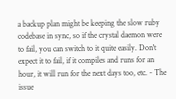a backup plan might be keeping the slow ruby codebase in sync, so if the crystal daemon were to fail, you can switch to it quite easily. Don't expect it to fail, if it compiles and runs for an hour, it will run for the next days too, etc. - The issue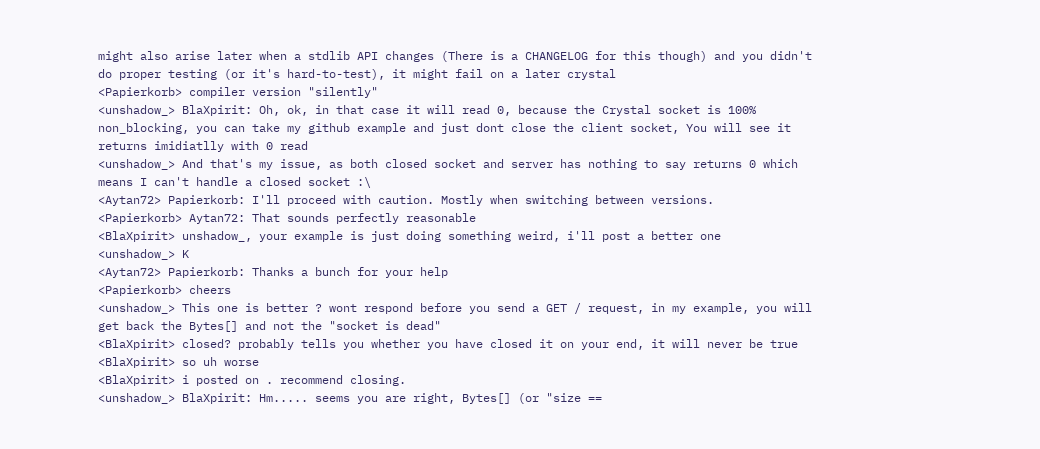might also arise later when a stdlib API changes (There is a CHANGELOG for this though) and you didn't do proper testing (or it's hard-to-test), it might fail on a later crystal
<Papierkorb> compiler version "silently"
<unshadow_> BlaXpirit: Oh, ok, in that case it will read 0, because the Crystal socket is 100% non_blocking, you can take my github example and just dont close the client socket, You will see it returns imidiatlly with 0 read
<unshadow_> And that's my issue, as both closed socket and server has nothing to say returns 0 which means I can't handle a closed socket :\
<Aytan72> Papierkorb: I'll proceed with caution. Mostly when switching between versions.
<Papierkorb> Aytan72: That sounds perfectly reasonable
<BlaXpirit> unshadow_, your example is just doing something weird, i'll post a better one
<unshadow_> K
<Aytan72> Papierkorb: Thanks a bunch for your help
<Papierkorb> cheers
<unshadow_> This one is better ? wont respond before you send a GET / request, in my example, you will get back the Bytes[] and not the "socket is dead"
<BlaXpirit> closed? probably tells you whether you have closed it on your end, it will never be true
<BlaXpirit> so uh worse
<BlaXpirit> i posted on . recommend closing.
<unshadow_> BlaXpirit: Hm..... seems you are right, Bytes[] (or "size ==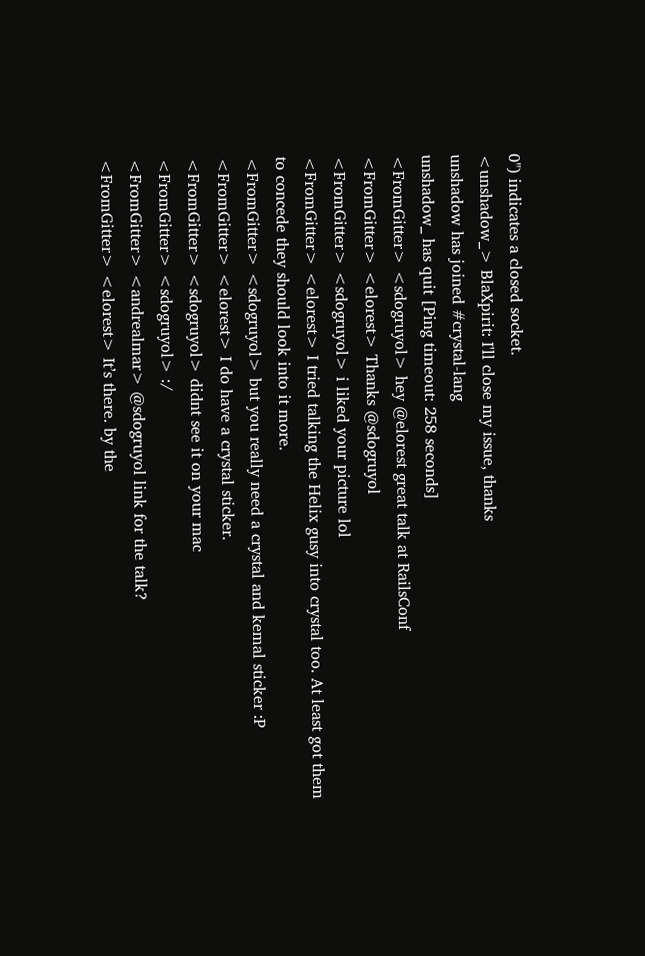0") indicates a closed socket.
<unshadow_> BlaXpirit: I'll close my issue, thanks
unshadow has joined #crystal-lang
unshadow_ has quit [Ping timeout: 258 seconds]
<FromGitter> <sdogruyol> hey @elorest great talk at RailsConf
<FromGitter> <elorest> Thanks @sdogruyol
<FromGitter> <sdogruyol> i liked your picture lol
<FromGitter> <elorest> I tried talking the Helix gusy into crystal too. At least got them to concede they should look into it more.
<FromGitter> <sdogruyol> but you really need a crystal and kemal sticker :P
<FromGitter> <elorest> I do have a crystal sticker.
<FromGitter> <sdogruyol> didnt see it on your mac
<FromGitter> <sdogruyol> :/
<FromGitter> <andrealmar> @sdogruyol link for the talk?
<FromGitter> <elorest> It’s there. by the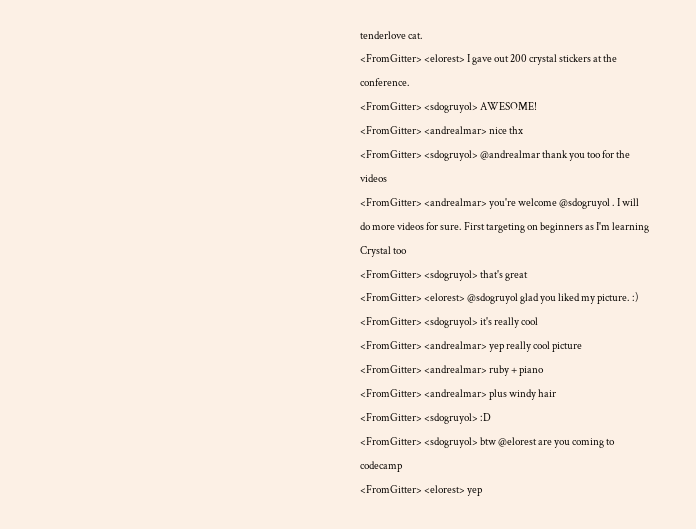tenderlove cat.
<FromGitter> <elorest> I gave out 200 crystal stickers at the conference.
<FromGitter> <sdogruyol> AWESOME!
<FromGitter> <andrealmar> nice thx
<FromGitter> <sdogruyol> @andrealmar thank you too for the videos
<FromGitter> <andrealmar> you're welcome @sdogruyol . I will do more videos for sure. First targeting on beginners as I'm learning Crystal too
<FromGitter> <sdogruyol> that's great
<FromGitter> <elorest> @sdogruyol glad you liked my picture. :)
<FromGitter> <sdogruyol> it's really cool
<FromGitter> <andrealmar> yep really cool picture
<FromGitter> <andrealmar> ruby + piano
<FromGitter> <andrealmar> plus windy hair
<FromGitter> <sdogruyol> :D
<FromGitter> <sdogruyol> btw @elorest are you coming to codecamp
<FromGitter> <elorest> yep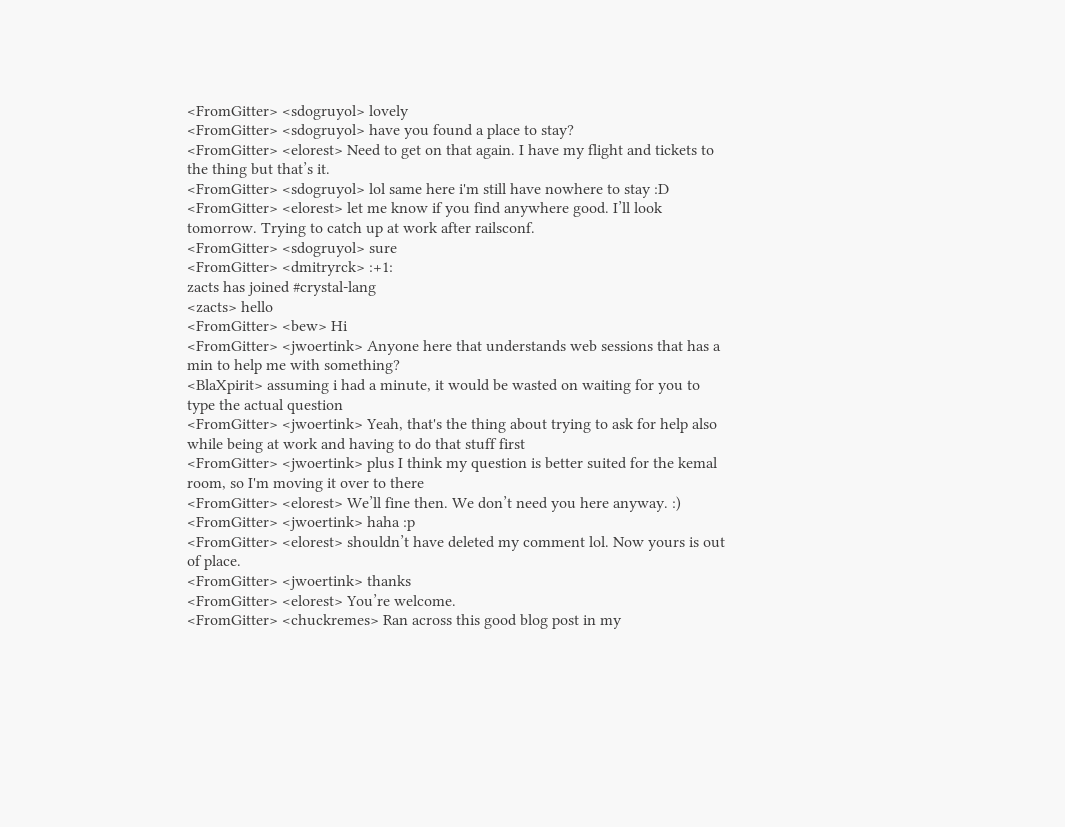<FromGitter> <sdogruyol> lovely
<FromGitter> <sdogruyol> have you found a place to stay?
<FromGitter> <elorest> Need to get on that again. I have my flight and tickets to the thing but that’s it.
<FromGitter> <sdogruyol> lol same here i'm still have nowhere to stay :D
<FromGitter> <elorest> let me know if you find anywhere good. I’ll look tomorrow. Trying to catch up at work after railsconf.
<FromGitter> <sdogruyol> sure
<FromGitter> <dmitryrck> :+1:
zacts has joined #crystal-lang
<zacts> hello
<FromGitter> <bew> Hi
<FromGitter> <jwoertink> Anyone here that understands web sessions that has a min to help me with something?
<BlaXpirit> assuming i had a minute, it would be wasted on waiting for you to type the actual question
<FromGitter> <jwoertink> Yeah, that's the thing about trying to ask for help also while being at work and having to do that stuff first
<FromGitter> <jwoertink> plus I think my question is better suited for the kemal room, so I'm moving it over to there
<FromGitter> <elorest> We’ll fine then. We don’t need you here anyway. :)
<FromGitter> <jwoertink> haha :p
<FromGitter> <elorest> shouldn’t have deleted my comment lol. Now yours is out of place.
<FromGitter> <jwoertink> thanks
<FromGitter> <elorest> You’re welcome.
<FromGitter> <chuckremes> Ran across this good blog post in my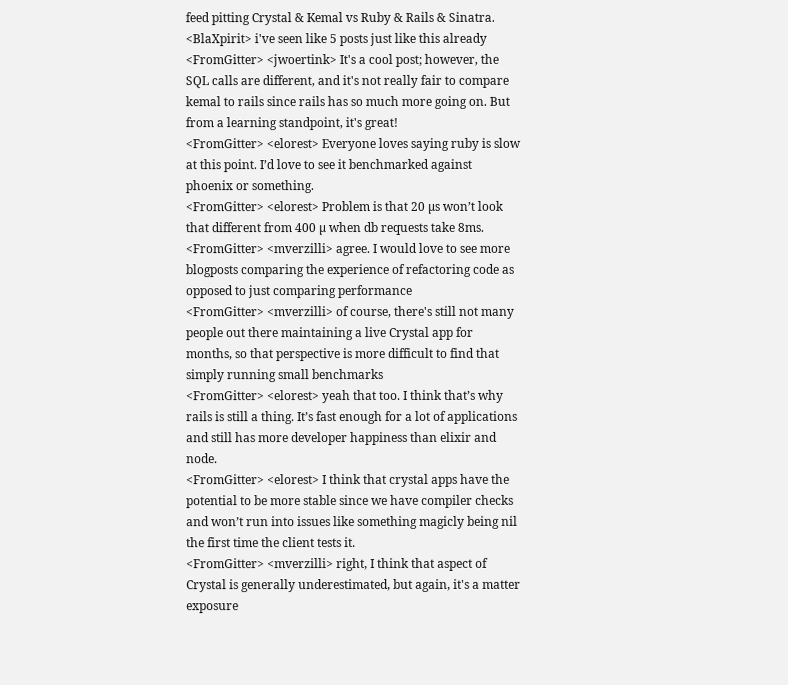feed pitting Crystal & Kemal vs Ruby & Rails & Sinatra.
<BlaXpirit> i've seen like 5 posts just like this already
<FromGitter> <jwoertink> It's a cool post; however, the SQL calls are different, and it's not really fair to compare kemal to rails since rails has so much more going on. But from a learning standpoint, it's great!
<FromGitter> <elorest> Everyone loves saying ruby is slow at this point. I’d love to see it benchmarked against phoenix or something.
<FromGitter> <elorest> Problem is that 20 µs won’t look that different from 400 µ when db requests take 8ms.
<FromGitter> <mverzilli> agree. I would love to see more blogposts comparing the experience of refactoring code as opposed to just comparing performance
<FromGitter> <mverzilli> of course, there's still not many people out there maintaining a live Crystal app for months, so that perspective is more difficult to find that simply running small benchmarks
<FromGitter> <elorest> yeah that too. I think that’s why rails is still a thing. It’s fast enough for a lot of applications and still has more developer happiness than elixir and node.
<FromGitter> <elorest> I think that crystal apps have the potential to be more stable since we have compiler checks and won’t run into issues like something magicly being nil the first time the client tests it.
<FromGitter> <mverzilli> right, I think that aspect of Crystal is generally underestimated, but again, it's a matter exposure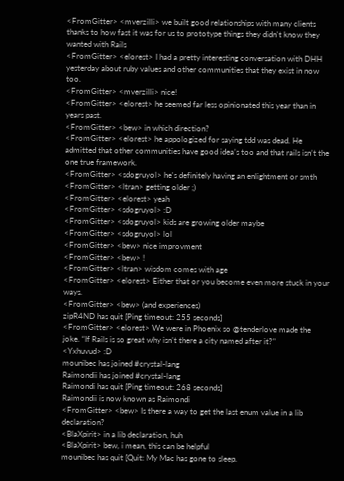<FromGitter> <mverzilli> we built good relationships with many clients thanks to how fast it was for us to prototype things they didn't know they wanted with Rails
<FromGitter> <elorest> I had a pretty interesting conversation with DHH yesterday about ruby values and other communities that they exist in now too.
<FromGitter> <mverzilli> nice!
<FromGitter> <elorest> he seemed far less opinionated this year than in years past.
<FromGitter> <bew> in which direction?
<FromGitter> <elorest> he appologized for saying tdd was dead. He admitted that other communities have good idea’s too and that rails isn’t the one true framework.
<FromGitter> <sdogruyol> he's definitely having an enlightment or smth
<FromGitter> <ltran> getting older ;)
<FromGitter> <elorest> yeah
<FromGitter> <sdogruyol> :D
<FromGitter> <sdogruyol> kids are growing older maybe
<FromGitter> <sdogruyol> lol
<FromGitter> <bew> nice improvment
<FromGitter> <bew> !
<FromGitter> <ltran> wisdom comes with age
<FromGitter> <elorest> Either that or you become even more stuck in your ways.
<FromGitter> <bew> (and experiences)
zipR4ND has quit [Ping timeout: 255 seconds]
<FromGitter> <elorest> We were in Phoenix so @tenderlove made the joke. “If Rails is so great why isn’t there a city named after it?"
<Yxhuvud> :D
mounibec has joined #crystal-lang
Raimondii has joined #crystal-lang
Raimondi has quit [Ping timeout: 268 seconds]
Raimondii is now known as Raimondi
<FromGitter> <bew> Is there a way to get the last enum value in a lib declaration?
<BlaXpirit> in a lib declaration, huh
<BlaXpirit> bew, i mean, this can be helpful
mounibec has quit [Quit: My Mac has gone to sleep.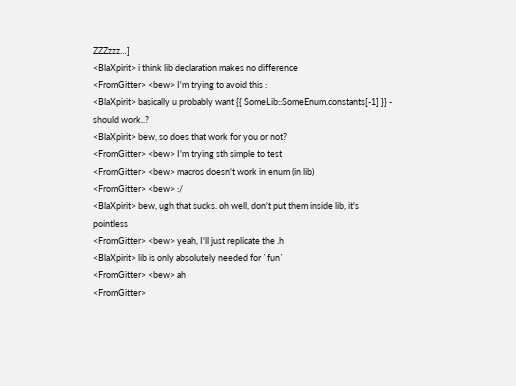ZZZzzz…]
<BlaXpirit> i think lib declaration makes no difference
<FromGitter> <bew> I'm trying to avoid this :
<BlaXpirit> basically u probably want {{ SomeLib::SomeEnum.constants[-1] }} - should work..?
<BlaXpirit> bew, so does that work for you or not?
<FromGitter> <bew> I'm trying sth simple to test
<FromGitter> <bew> macros doesn't work in enum (in lib)
<FromGitter> <bew> :/
<BlaXpirit> bew, ugh that sucks. oh well, don't put them inside lib, it's pointless
<FromGitter> <bew> yeah, I'll just replicate the .h
<BlaXpirit> lib is only absolutely needed for `fun`
<FromGitter> <bew> ah
<FromGitter>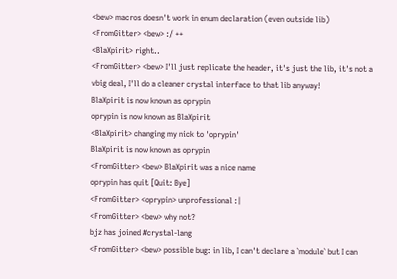<bew> macros doesn't work in enum declaration (even outside lib)
<FromGitter> <bew> :/ ++
<BlaXpirit> right..
<FromGitter> <bew> I'll just replicate the header, it's just the lib, it's not a vbig deal, I'll do a cleaner crystal interface to that lib anyway!
BlaXpirit is now known as oprypin
oprypin is now known as BlaXpirit
<BlaXpirit> changing my nick to 'oprypin'
BlaXpirit is now known as oprypin
<FromGitter> <bew> BlaXpirit was a nice name
oprypin has quit [Quit: Bye]
<FromGitter> <oprypin> unprofessional :|
<FromGitter> <bew> why not?
bjz has joined #crystal-lang
<FromGitter> <bew> possible bug: in lib, I can't declare a `module` but I can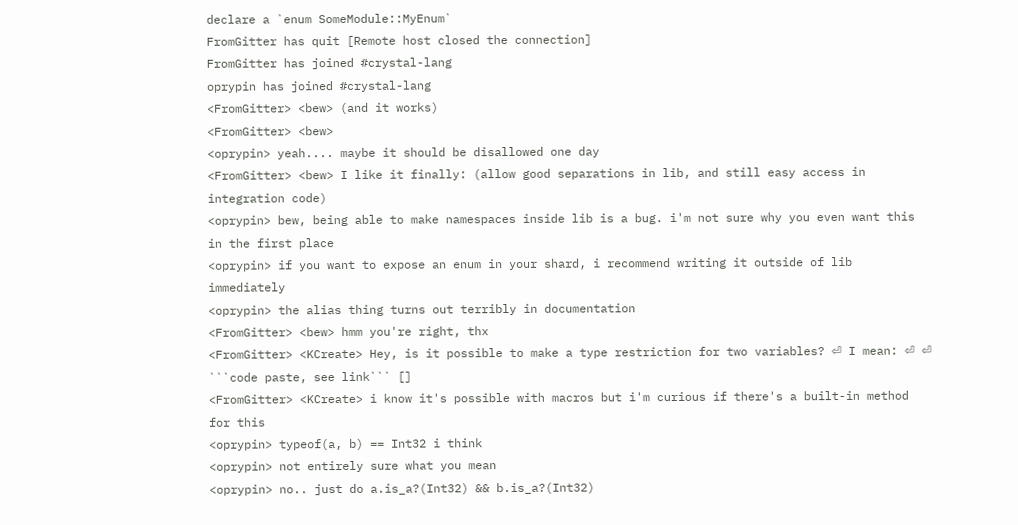declare a `enum SomeModule::MyEnum`
FromGitter has quit [Remote host closed the connection]
FromGitter has joined #crystal-lang
oprypin has joined #crystal-lang
<FromGitter> <bew> (and it works)
<FromGitter> <bew>
<oprypin> yeah.... maybe it should be disallowed one day
<FromGitter> <bew> I like it finally: (allow good separations in lib, and still easy access in integration code)
<oprypin> bew, being able to make namespaces inside lib is a bug. i'm not sure why you even want this in the first place
<oprypin> if you want to expose an enum in your shard, i recommend writing it outside of lib immediately
<oprypin> the alias thing turns out terribly in documentation
<FromGitter> <bew> hmm you're right, thx
<FromGitter> <KCreate> Hey, is it possible to make a type restriction for two variables? ⏎ I mean: ⏎ ⏎ ```code paste, see link``` []
<FromGitter> <KCreate> i know it's possible with macros but i'm curious if there's a built-in method for this
<oprypin> typeof(a, b) == Int32 i think
<oprypin> not entirely sure what you mean
<oprypin> no.. just do a.is_a?(Int32) && b.is_a?(Int32)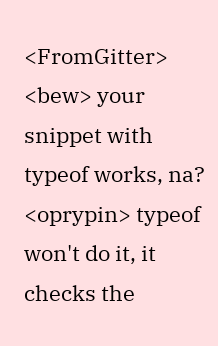<FromGitter> <bew> your snippet with typeof works, na?
<oprypin> typeof won't do it, it checks the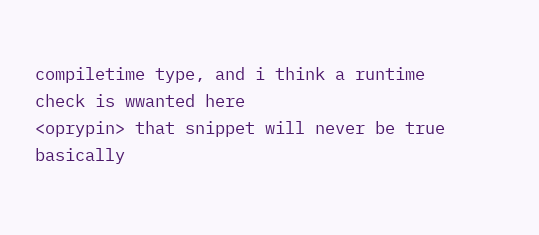compiletime type, and i think a runtime check is wwanted here
<oprypin> that snippet will never be true basically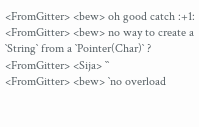<FromGitter> <bew> oh good catch :+1:
<FromGitter> <bew> no way to create a `String` from a `Pointer(Char)` ?
<FromGitter> <Sija> ``
<FromGitter> <bew> `no overload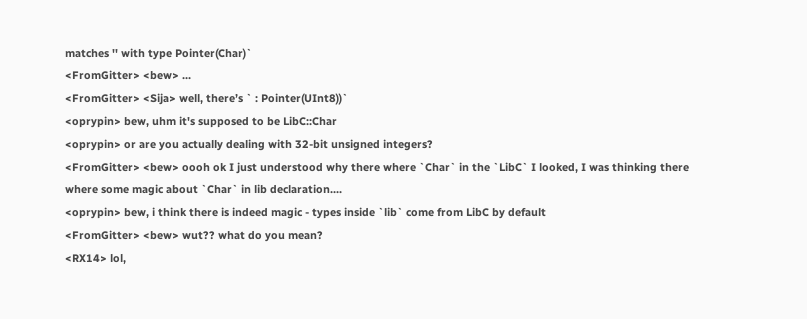matches '' with type Pointer(Char)`
<FromGitter> <bew> ...
<FromGitter> <Sija> well, there’s ` : Pointer(UInt8))`
<oprypin> bew, uhm it's supposed to be LibC::Char
<oprypin> or are you actually dealing with 32-bit unsigned integers?
<FromGitter> <bew> oooh ok I just understood why there where `Char` in the `LibC` I looked, I was thinking there where some magic about `Char` in lib declaration....
<oprypin> bew, i think there is indeed magic - types inside `lib` come from LibC by default
<FromGitter> <bew> wut?? what do you mean?
<RX14> lol,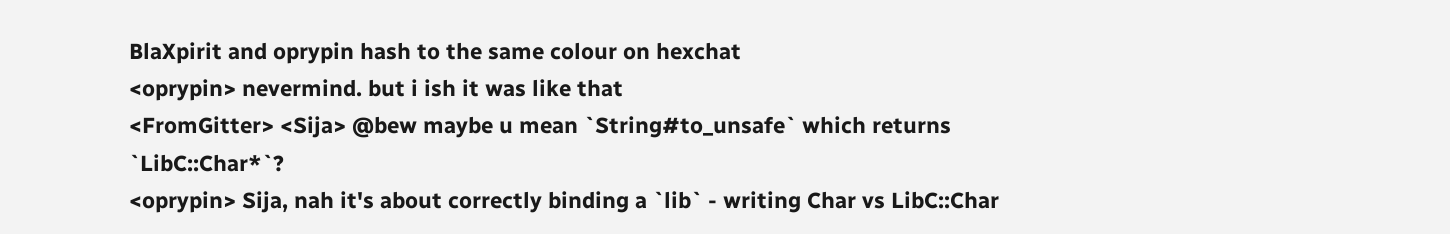BlaXpirit and oprypin hash to the same colour on hexchat
<oprypin> nevermind. but i ish it was like that
<FromGitter> <Sija> @bew maybe u mean `String#to_unsafe` which returns `LibC::Char*`?
<oprypin> Sija, nah it's about correctly binding a `lib` - writing Char vs LibC::Char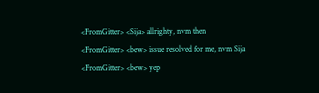<FromGitter> <Sija> allrighty, nvm then
<FromGitter> <bew> issue resolved for me, nvm Sija
<FromGitter> <bew> yep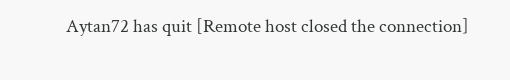Aytan72 has quit [Remote host closed the connection]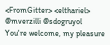<FromGitter> <elthariel> @mverzilli @sdogruyol You're welcome, my pleasure